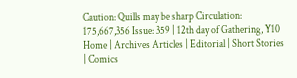Caution: Quills may be sharp Circulation: 175,667,356 Issue: 359 | 12th day of Gathering, Y10
Home | Archives Articles | Editorial | Short Stories | Comics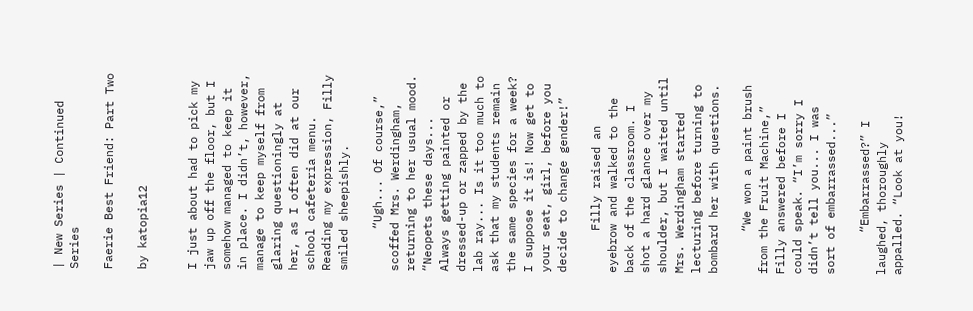| New Series | Continued Series

Faerie Best Friend: Part Two

by katopia12


I just about had to pick my jaw up off the floor, but I somehow managed to keep it in place. I didn’t, however, manage to keep myself from glaring questioningly at her, as I often did at our school cafeteria menu. Reading my expression, Filly smiled sheepishly.

      “Ugh... Of course,” scoffed Mrs. Werdingham, returning to her usual mood. “Neopets these days... Always getting painted or dressed-up or zapped by the lab ray... Is it too much to ask that my students remain the same species for a week? I suppose it is! Now get to your seat, girl, before you decide to change gender!”

      Filly raised an eyebrow and walked to the back of the classroom. I shot a hard glance over my shoulder, but I waited until Mrs. Werdingham started lecturing before turning to bombard her with questions.

      “We won a paint brush from the Fruit Machine,” Filly answered before I could speak. “I’m sorry I didn’t tell you... I was sort of embarrassed...”

      “Embarrassed?” I laughed, thoroughly appalled. “Look at you!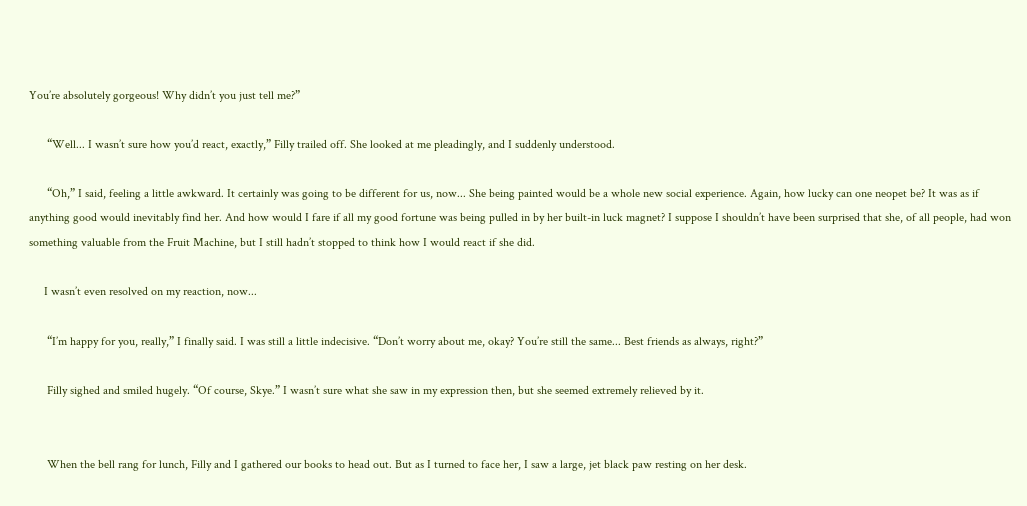You’re absolutely gorgeous! Why didn’t you just tell me?”

      “Well... I wasn’t sure how you’d react, exactly,” Filly trailed off. She looked at me pleadingly, and I suddenly understood.

      “Oh,” I said, feeling a little awkward. It certainly was going to be different for us, now... She being painted would be a whole new social experience. Again, how lucky can one neopet be? It was as if anything good would inevitably find her. And how would I fare if all my good fortune was being pulled in by her built-in luck magnet? I suppose I shouldn’t have been surprised that she, of all people, had won something valuable from the Fruit Machine, but I still hadn’t stopped to think how I would react if she did.

     I wasn’t even resolved on my reaction, now...

      “I’m happy for you, really,” I finally said. I was still a little indecisive. “Don’t worry about me, okay? You’re still the same... Best friends as always, right?”

      Filly sighed and smiled hugely. “Of course, Skye.” I wasn’t sure what she saw in my expression then, but she seemed extremely relieved by it.


      When the bell rang for lunch, Filly and I gathered our books to head out. But as I turned to face her, I saw a large, jet black paw resting on her desk.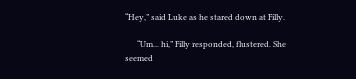“Hey,” said Luke as he stared down at Filly.

      “Um... hi,” Filly responded, flustered. She seemed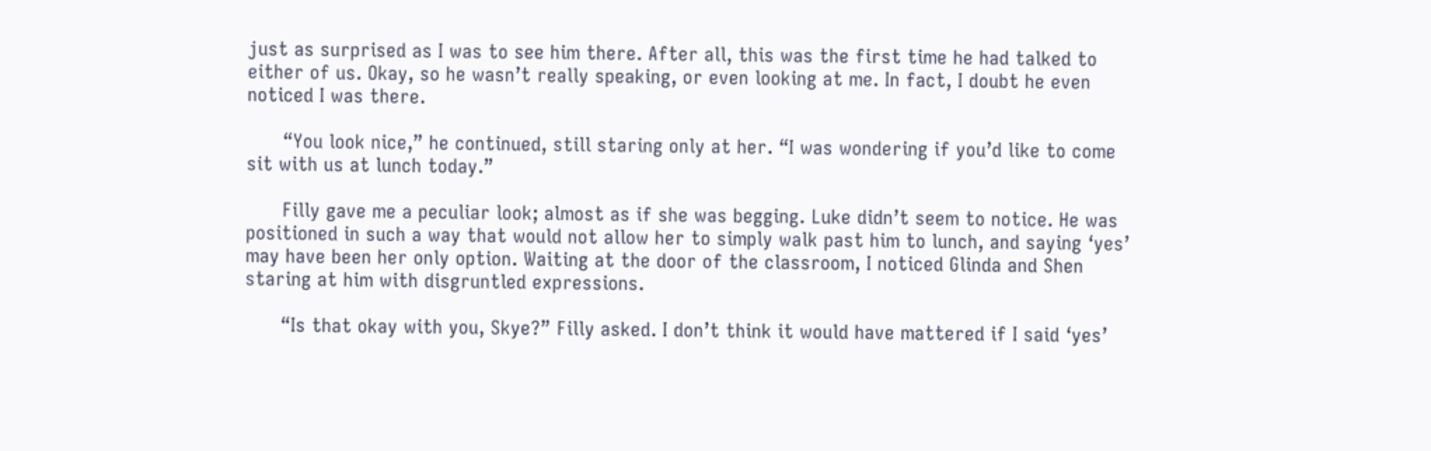just as surprised as I was to see him there. After all, this was the first time he had talked to either of us. Okay, so he wasn’t really speaking, or even looking at me. In fact, I doubt he even noticed I was there.

      “You look nice,” he continued, still staring only at her. “I was wondering if you’d like to come sit with us at lunch today.”

      Filly gave me a peculiar look; almost as if she was begging. Luke didn’t seem to notice. He was positioned in such a way that would not allow her to simply walk past him to lunch, and saying ‘yes’ may have been her only option. Waiting at the door of the classroom, I noticed Glinda and Shen staring at him with disgruntled expressions.

      “Is that okay with you, Skye?” Filly asked. I don’t think it would have mattered if I said ‘yes’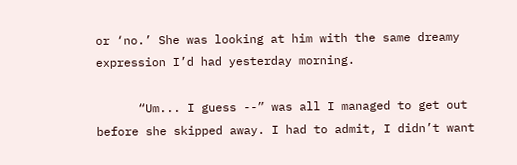or ‘no.’ She was looking at him with the same dreamy expression I’d had yesterday morning.

      “Um... I guess --” was all I managed to get out before she skipped away. I had to admit, I didn’t want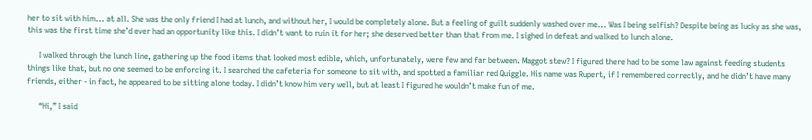her to sit with him... at all. She was the only friend I had at lunch, and without her, I would be completely alone. But a feeling of guilt suddenly washed over me... Was I being selfish? Despite being as lucky as she was, this was the first time she’d ever had an opportunity like this. I didn’t want to ruin it for her; she deserved better than that from me. I sighed in defeat and walked to lunch alone.

      I walked through the lunch line, gathering up the food items that looked most edible, which, unfortunately, were few and far between. Maggot stew? I figured there had to be some law against feeding students things like that, but no one seemed to be enforcing it. I searched the cafeteria for someone to sit with, and spotted a familiar red Quiggle. His name was Rupert, if I remembered correctly, and he didn’t have many friends, either - in fact, he appeared to be sitting alone today. I didn’t know him very well, but at least I figured he wouldn’t make fun of me.

      “Hi,” I said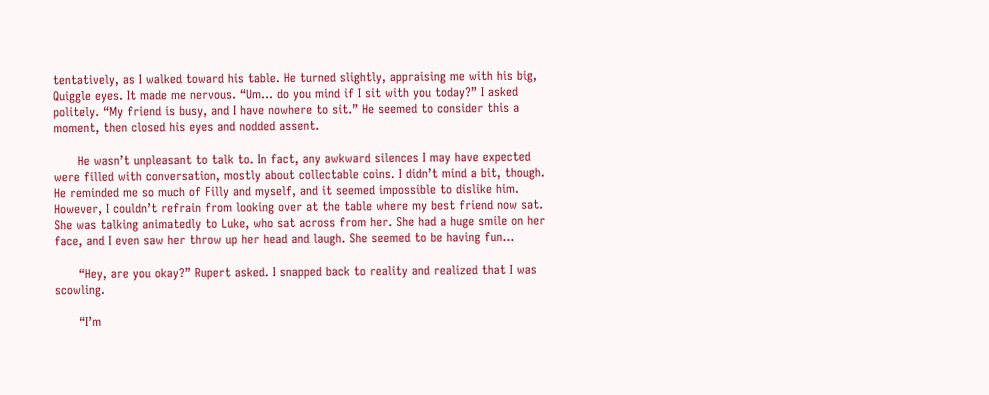tentatively, as I walked toward his table. He turned slightly, appraising me with his big, Quiggle eyes. It made me nervous. “Um... do you mind if I sit with you today?” I asked politely. “My friend is busy, and I have nowhere to sit.” He seemed to consider this a moment, then closed his eyes and nodded assent.

      He wasn’t unpleasant to talk to. In fact, any awkward silences I may have expected were filled with conversation, mostly about collectable coins. I didn’t mind a bit, though. He reminded me so much of Filly and myself, and it seemed impossible to dislike him. However, I couldn’t refrain from looking over at the table where my best friend now sat. She was talking animatedly to Luke, who sat across from her. She had a huge smile on her face, and I even saw her throw up her head and laugh. She seemed to be having fun...

      “Hey, are you okay?” Rupert asked. I snapped back to reality and realized that I was scowling.

      “I’m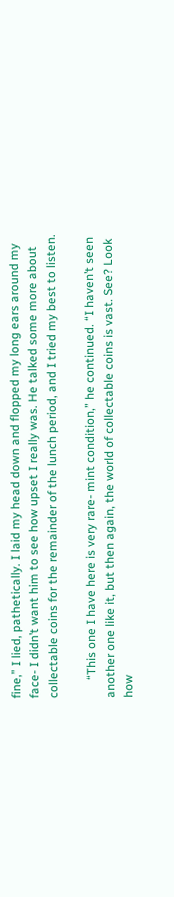fine,” I lied, pathetically. I laid my head down and flopped my long ears around my face- I didn’t want him to see how upset I really was. He talked some more about collectable coins for the remainder of the lunch period, and I tried my best to listen.

      “This one I have here is very rare- mint condition,” he continued. “I haven’t seen another one like it, but then again, the world of collectable coins is vast. See? Look how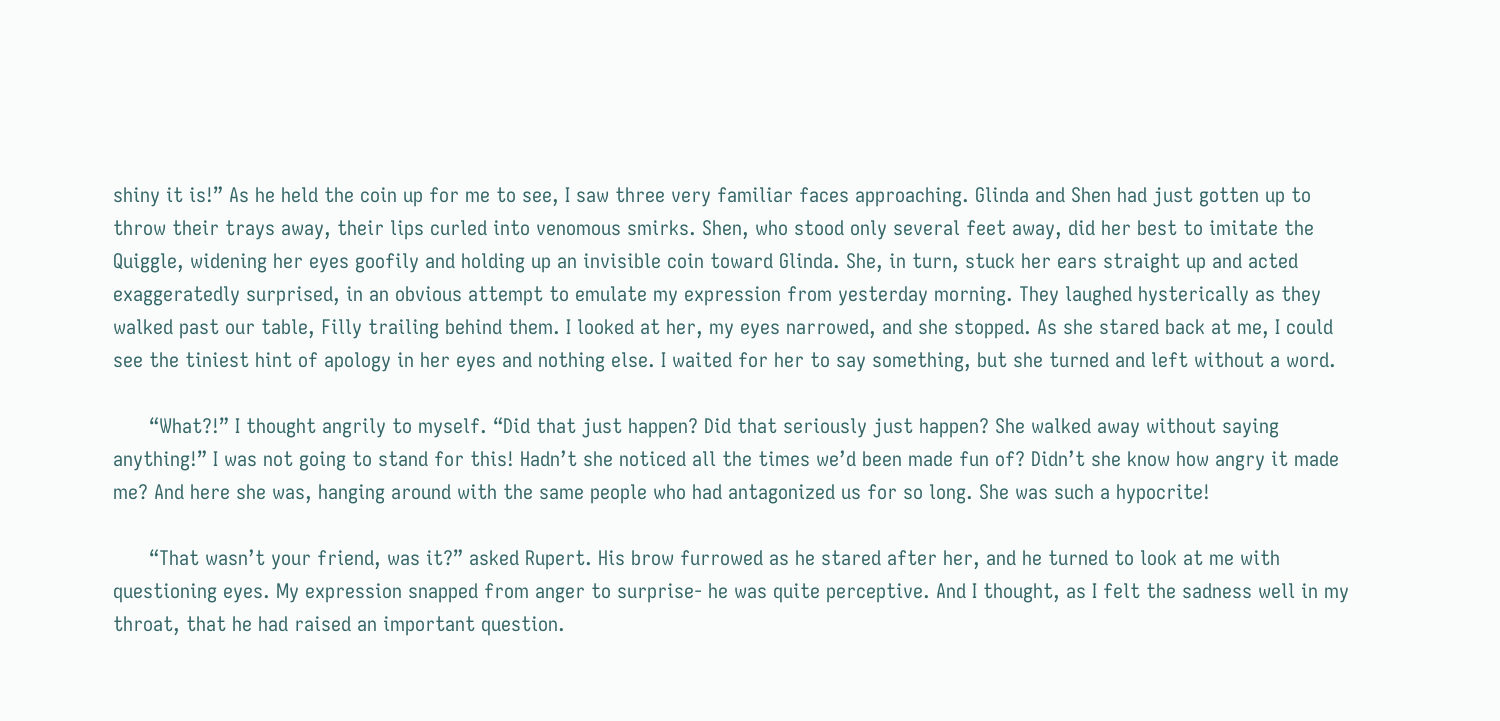shiny it is!” As he held the coin up for me to see, I saw three very familiar faces approaching. Glinda and Shen had just gotten up to throw their trays away, their lips curled into venomous smirks. Shen, who stood only several feet away, did her best to imitate the Quiggle, widening her eyes goofily and holding up an invisible coin toward Glinda. She, in turn, stuck her ears straight up and acted exaggeratedly surprised, in an obvious attempt to emulate my expression from yesterday morning. They laughed hysterically as they walked past our table, Filly trailing behind them. I looked at her, my eyes narrowed, and she stopped. As she stared back at me, I could see the tiniest hint of apology in her eyes and nothing else. I waited for her to say something, but she turned and left without a word.

      “What?!” I thought angrily to myself. “Did that just happen? Did that seriously just happen? She walked away without saying anything!” I was not going to stand for this! Hadn’t she noticed all the times we’d been made fun of? Didn’t she know how angry it made me? And here she was, hanging around with the same people who had antagonized us for so long. She was such a hypocrite!

      “That wasn’t your friend, was it?” asked Rupert. His brow furrowed as he stared after her, and he turned to look at me with questioning eyes. My expression snapped from anger to surprise- he was quite perceptive. And I thought, as I felt the sadness well in my throat, that he had raised an important question.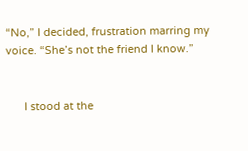“No,” I decided, frustration marring my voice. “She’s not the friend I know.”


      I stood at the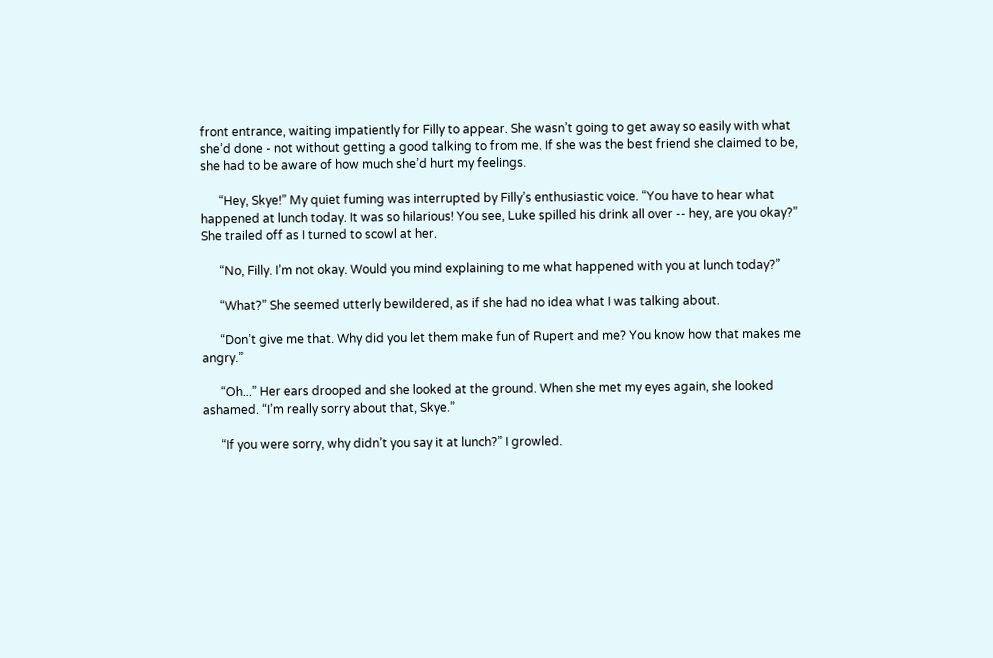front entrance, waiting impatiently for Filly to appear. She wasn’t going to get away so easily with what she’d done - not without getting a good talking to from me. If she was the best friend she claimed to be, she had to be aware of how much she’d hurt my feelings.

      “Hey, Skye!” My quiet fuming was interrupted by Filly’s enthusiastic voice. “You have to hear what happened at lunch today. It was so hilarious! You see, Luke spilled his drink all over -- hey, are you okay?” She trailed off as I turned to scowl at her.

      “No, Filly. I’m not okay. Would you mind explaining to me what happened with you at lunch today?”

      “What?” She seemed utterly bewildered, as if she had no idea what I was talking about.

      “Don’t give me that. Why did you let them make fun of Rupert and me? You know how that makes me angry.”

      “Oh...” Her ears drooped and she looked at the ground. When she met my eyes again, she looked ashamed. “I’m really sorry about that, Skye.”

      “If you were sorry, why didn’t you say it at lunch?” I growled.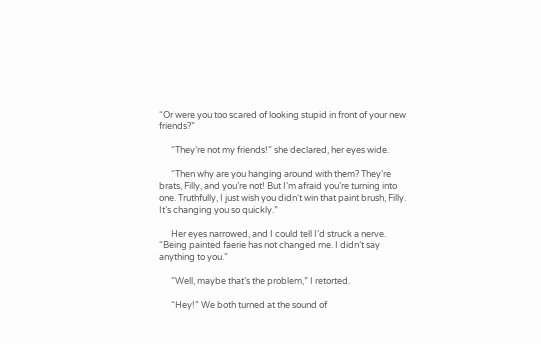“Or were you too scared of looking stupid in front of your new friends?”

      “They’re not my friends!” she declared, her eyes wide.

      “Then why are you hanging around with them? They’re brats, Filly, and you’re not! But I’m afraid you’re turning into one. Truthfully, I just wish you didn‘t win that paint brush, Filly. It’s changing you so quickly.”

      Her eyes narrowed, and I could tell I’d struck a nerve. “Being painted faerie has not changed me. I didn’t say anything to you.”

      “Well, maybe that’s the problem,” I retorted.

      “Hey!” We both turned at the sound of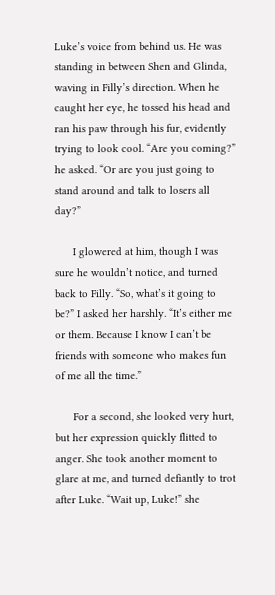Luke’s voice from behind us. He was standing in between Shen and Glinda, waving in Filly’s direction. When he caught her eye, he tossed his head and ran his paw through his fur, evidently trying to look cool. “Are you coming?” he asked. “Or are you just going to stand around and talk to losers all day?”

      I glowered at him, though I was sure he wouldn’t notice, and turned back to Filly. “So, what’s it going to be?” I asked her harshly. “It’s either me or them. Because I know I can’t be friends with someone who makes fun of me all the time.”

      For a second, she looked very hurt, but her expression quickly flitted to anger. She took another moment to glare at me, and turned defiantly to trot after Luke. “Wait up, Luke!” she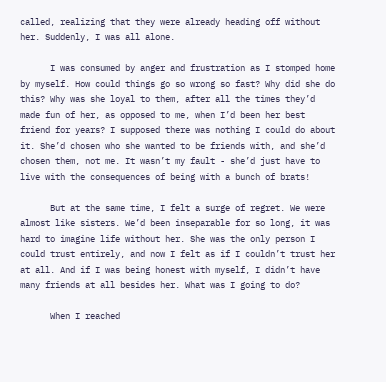called, realizing that they were already heading off without her. Suddenly, I was all alone.

      I was consumed by anger and frustration as I stomped home by myself. How could things go so wrong so fast? Why did she do this? Why was she loyal to them, after all the times they’d made fun of her, as opposed to me, when I’d been her best friend for years? I supposed there was nothing I could do about it. She’d chosen who she wanted to be friends with, and she’d chosen them, not me. It wasn’t my fault - she’d just have to live with the consequences of being with a bunch of brats!

      But at the same time, I felt a surge of regret. We were almost like sisters. We’d been inseparable for so long, it was hard to imagine life without her. She was the only person I could trust entirely, and now I felt as if I couldn’t trust her at all. And if I was being honest with myself, I didn’t have many friends at all besides her. What was I going to do?

      When I reached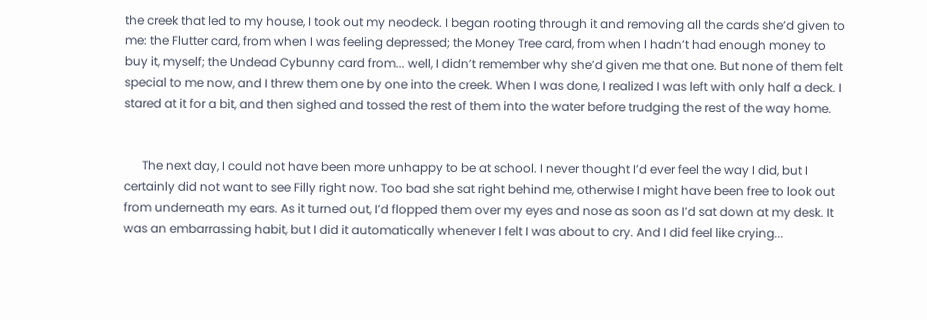the creek that led to my house, I took out my neodeck. I began rooting through it and removing all the cards she’d given to me: the Flutter card, from when I was feeling depressed; the Money Tree card, from when I hadn’t had enough money to buy it, myself; the Undead Cybunny card from... well, I didn’t remember why she’d given me that one. But none of them felt special to me now, and I threw them one by one into the creek. When I was done, I realized I was left with only half a deck. I stared at it for a bit, and then sighed and tossed the rest of them into the water before trudging the rest of the way home.


      The next day, I could not have been more unhappy to be at school. I never thought I’d ever feel the way I did, but I certainly did not want to see Filly right now. Too bad she sat right behind me, otherwise I might have been free to look out from underneath my ears. As it turned out, I’d flopped them over my eyes and nose as soon as I’d sat down at my desk. It was an embarrassing habit, but I did it automatically whenever I felt I was about to cry. And I did feel like crying...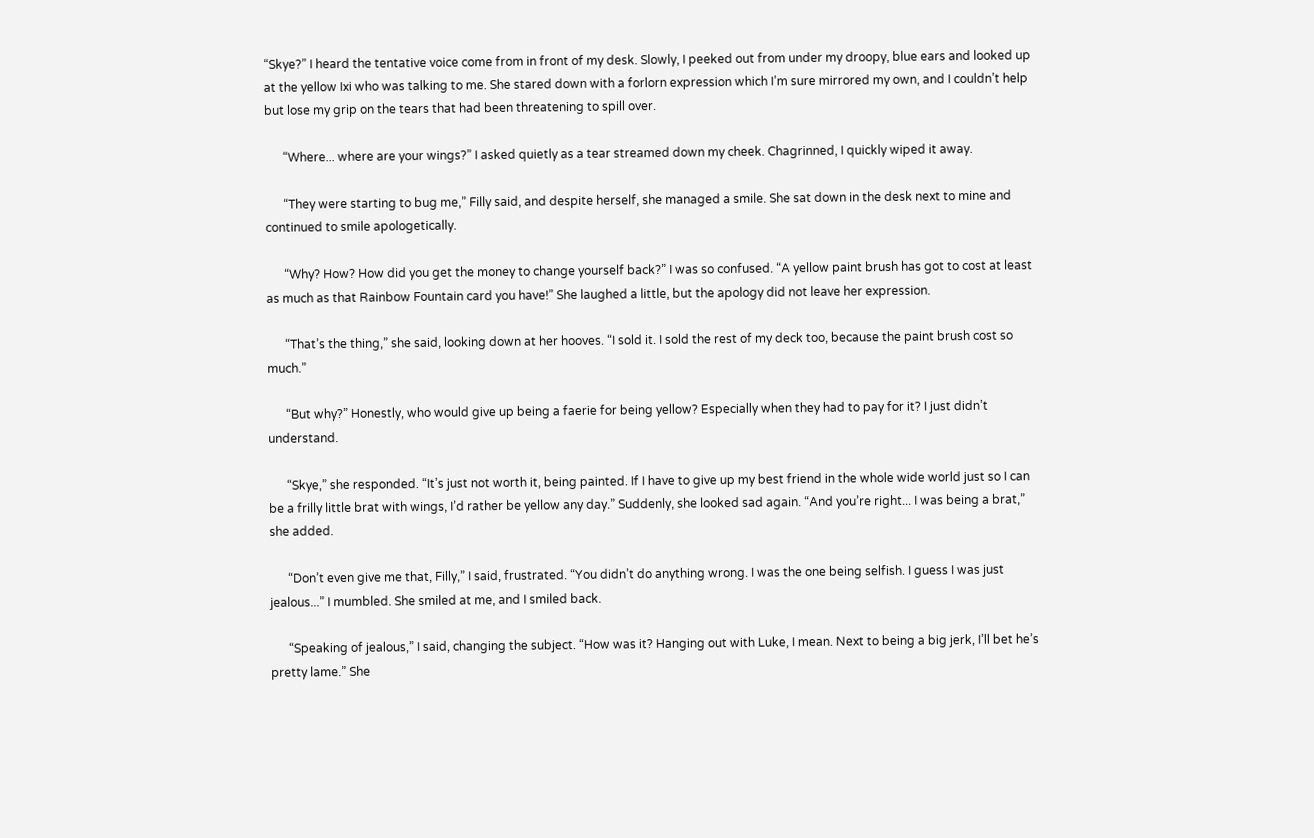“Skye?” I heard the tentative voice come from in front of my desk. Slowly, I peeked out from under my droopy, blue ears and looked up at the yellow Ixi who was talking to me. She stared down with a forlorn expression which I’m sure mirrored my own, and I couldn’t help but lose my grip on the tears that had been threatening to spill over.

      “Where... where are your wings?” I asked quietly as a tear streamed down my cheek. Chagrinned, I quickly wiped it away.

      “They were starting to bug me,” Filly said, and despite herself, she managed a smile. She sat down in the desk next to mine and continued to smile apologetically.

      “Why? How? How did you get the money to change yourself back?” I was so confused. “A yellow paint brush has got to cost at least as much as that Rainbow Fountain card you have!” She laughed a little, but the apology did not leave her expression.

      “That’s the thing,” she said, looking down at her hooves. “I sold it. I sold the rest of my deck too, because the paint brush cost so much.”

      “But why?” Honestly, who would give up being a faerie for being yellow? Especially when they had to pay for it? I just didn’t understand.

      “Skye,” she responded. “It’s just not worth it, being painted. If I have to give up my best friend in the whole wide world just so I can be a frilly little brat with wings, I’d rather be yellow any day.” Suddenly, she looked sad again. “And you’re right... I was being a brat,” she added.

      “Don’t even give me that, Filly,” I said, frustrated. “You didn’t do anything wrong. I was the one being selfish. I guess I was just jealous...” I mumbled. She smiled at me, and I smiled back.

      “Speaking of jealous,” I said, changing the subject. “How was it? Hanging out with Luke, I mean. Next to being a big jerk, I’ll bet he’s pretty lame.” She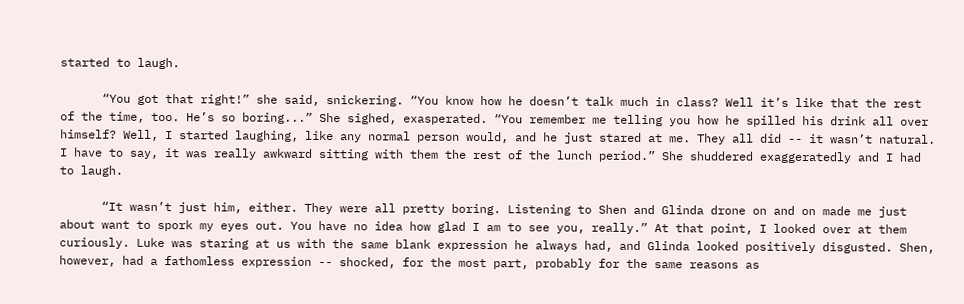started to laugh.

      “You got that right!” she said, snickering. “You know how he doesn’t talk much in class? Well it’s like that the rest of the time, too. He’s so boring...” She sighed, exasperated. “You remember me telling you how he spilled his drink all over himself? Well, I started laughing, like any normal person would, and he just stared at me. They all did -- it wasn’t natural. I have to say, it was really awkward sitting with them the rest of the lunch period.” She shuddered exaggeratedly and I had to laugh.

      “It wasn’t just him, either. They were all pretty boring. Listening to Shen and Glinda drone on and on made me just about want to spork my eyes out. You have no idea how glad I am to see you, really.” At that point, I looked over at them curiously. Luke was staring at us with the same blank expression he always had, and Glinda looked positively disgusted. Shen, however, had a fathomless expression -- shocked, for the most part, probably for the same reasons as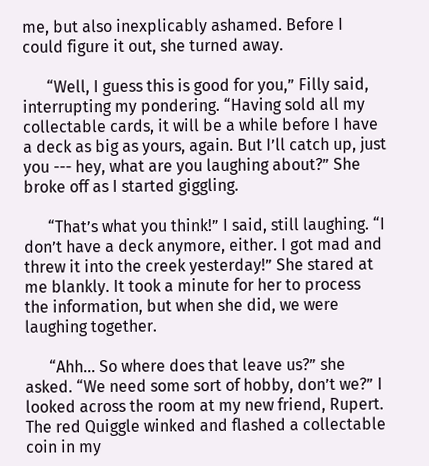me, but also inexplicably ashamed. Before I could figure it out, she turned away.

      “Well, I guess this is good for you,” Filly said, interrupting my pondering. “Having sold all my collectable cards, it will be a while before I have a deck as big as yours, again. But I’ll catch up, just you --- hey, what are you laughing about?” She broke off as I started giggling.

      “That’s what you think!” I said, still laughing. “I don’t have a deck anymore, either. I got mad and threw it into the creek yesterday!” She stared at me blankly. It took a minute for her to process the information, but when she did, we were laughing together.

      “Ahh... So where does that leave us?” she asked. “We need some sort of hobby, don’t we?” I looked across the room at my new friend, Rupert. The red Quiggle winked and flashed a collectable coin in my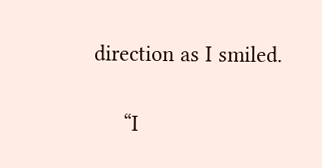direction as I smiled.

     “I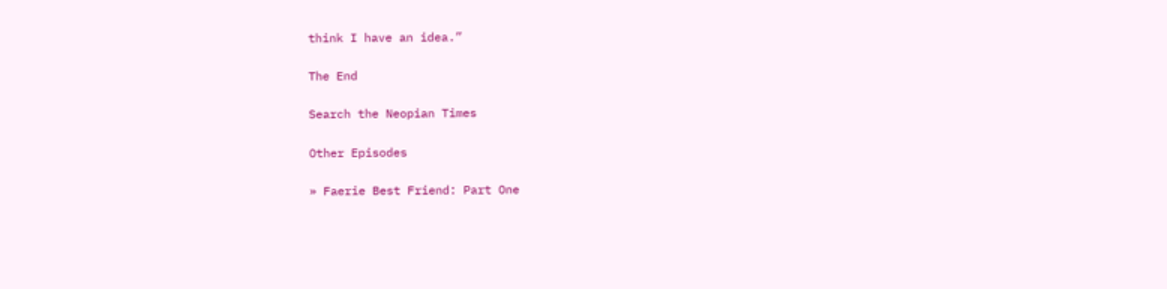think I have an idea.”

The End

Search the Neopian Times

Other Episodes

» Faerie Best Friend: Part One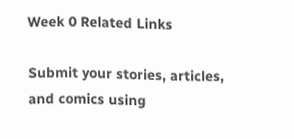Week 0 Related Links

Submit your stories, articles, and comics using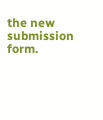the new submission form.